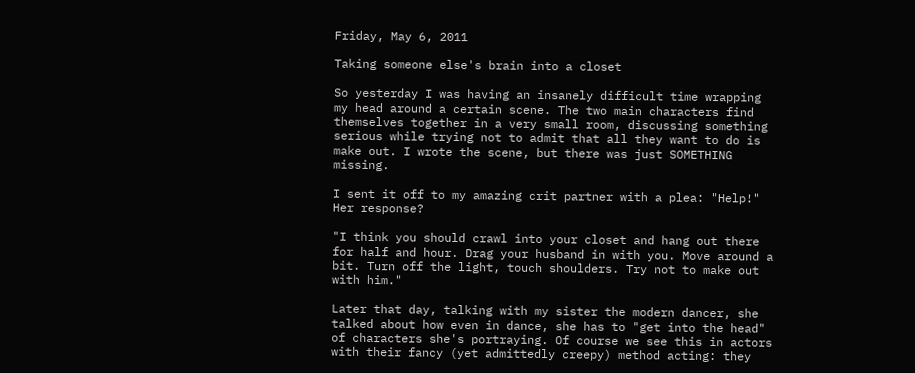Friday, May 6, 2011

Taking someone else's brain into a closet

So yesterday I was having an insanely difficult time wrapping my head around a certain scene. The two main characters find themselves together in a very small room, discussing something serious while trying not to admit that all they want to do is make out. I wrote the scene, but there was just SOMETHING missing.

I sent it off to my amazing crit partner with a plea: "Help!" Her response?

"I think you should crawl into your closet and hang out there for half and hour. Drag your husband in with you. Move around a bit. Turn off the light, touch shoulders. Try not to make out with him."

Later that day, talking with my sister the modern dancer, she talked about how even in dance, she has to "get into the head" of characters she's portraying. Of course we see this in actors with their fancy (yet admittedly creepy) method acting: they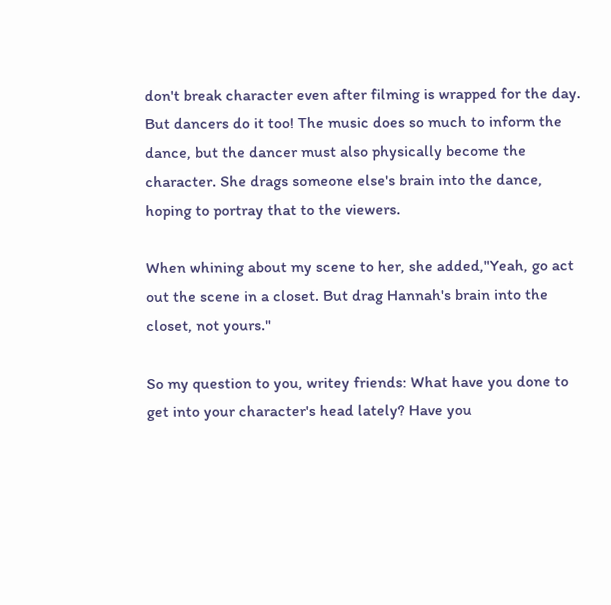don't break character even after filming is wrapped for the day. But dancers do it too! The music does so much to inform the dance, but the dancer must also physically become the character. She drags someone else's brain into the dance, hoping to portray that to the viewers.

When whining about my scene to her, she added,"Yeah, go act out the scene in a closet. But drag Hannah's brain into the closet, not yours."

So my question to you, writey friends: What have you done to get into your character's head lately? Have you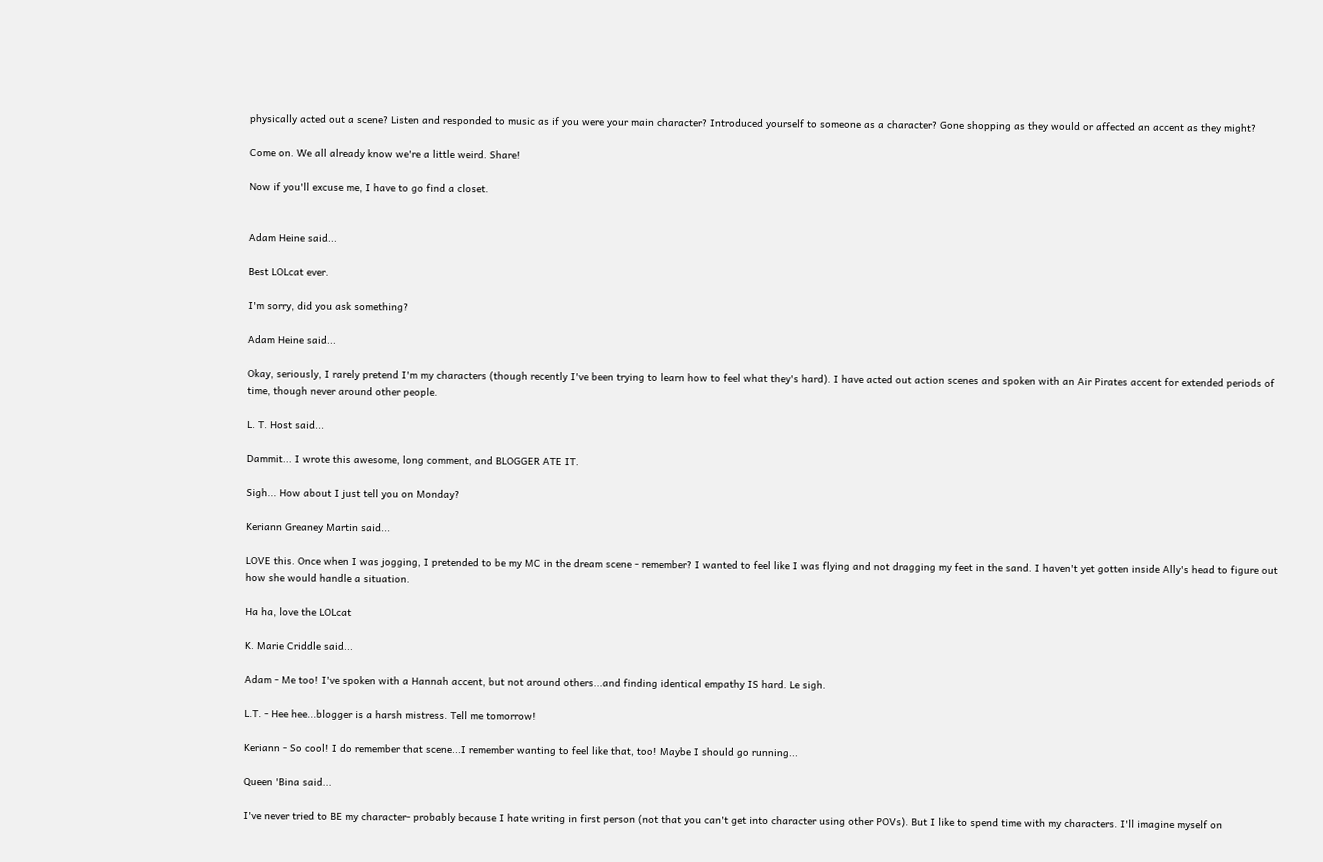physically acted out a scene? Listen and responded to music as if you were your main character? Introduced yourself to someone as a character? Gone shopping as they would or affected an accent as they might?

Come on. We all already know we're a little weird. Share!

Now if you'll excuse me, I have to go find a closet.


Adam Heine said...

Best LOLcat ever.

I'm sorry, did you ask something?

Adam Heine said...

Okay, seriously, I rarely pretend I'm my characters (though recently I've been trying to learn how to feel what they's hard). I have acted out action scenes and spoken with an Air Pirates accent for extended periods of time, though never around other people.

L. T. Host said...

Dammit... I wrote this awesome, long comment, and BLOGGER ATE IT.

Sigh... How about I just tell you on Monday?

Keriann Greaney Martin said...

LOVE this. Once when I was jogging, I pretended to be my MC in the dream scene - remember? I wanted to feel like I was flying and not dragging my feet in the sand. I haven't yet gotten inside Ally's head to figure out how she would handle a situation.

Ha ha, love the LOLcat

K. Marie Criddle said...

Adam - Me too! I've spoken with a Hannah accent, but not around others...and finding identical empathy IS hard. Le sigh.

L.T. - Hee hee...blogger is a harsh mistress. Tell me tomorrow!

Keriann - So cool! I do remember that scene...I remember wanting to feel like that, too! Maybe I should go running...

Queen 'Bina said...

I've never tried to BE my character- probably because I hate writing in first person (not that you can't get into character using other POVs). But I like to spend time with my characters. I'll imagine myself on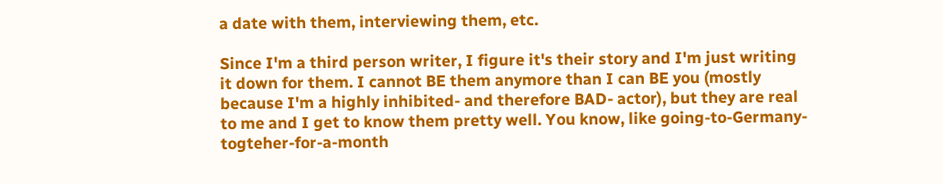a date with them, interviewing them, etc.

Since I'm a third person writer, I figure it's their story and I'm just writing it down for them. I cannot BE them anymore than I can BE you (mostly because I'm a highly inhibited- and therefore BAD- actor), but they are real to me and I get to know them pretty well. You know, like going-to-Germany-togteher-for-a-month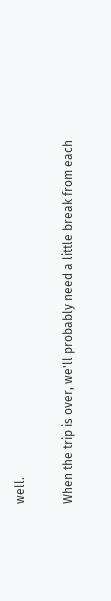well.

When the trip is over, we'll probably need a little break from each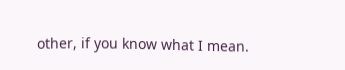other, if you know what I mean.